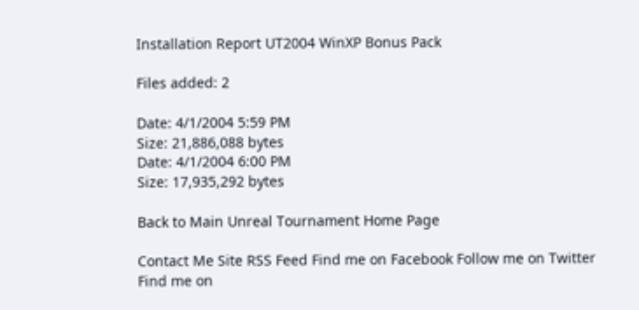Installation Report UT2004 WinXP Bonus Pack

Files added: 2

Date: 4/1/2004 5:59 PM
Size: 21,886,088 bytes
Date: 4/1/2004 6:00 PM
Size: 17,935,292 bytes

Back to Main Unreal Tournament Home Page

Contact Me Site RSS Feed Find me on Facebook Follow me on Twitter Find me on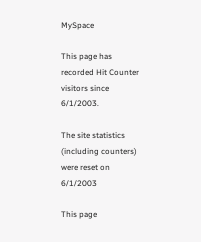MySpace

This page has recorded Hit Counter visitors since 6/1/2003.

The site statistics (including counters) were reset on 6/1/2003

This page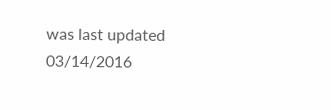was last updated 03/14/2016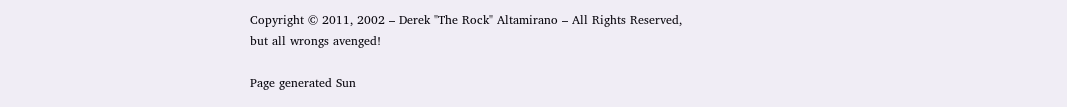Copyright © 2011, 2002 – Derek "The Rock" Altamirano – All Rights Reserved, but all wrongs avenged!

Page generated Sun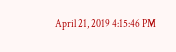April 21, 2019 4:15:46 PM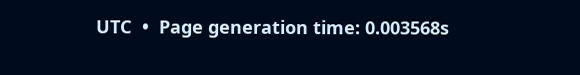UTC  •  Page generation time: 0.003568s